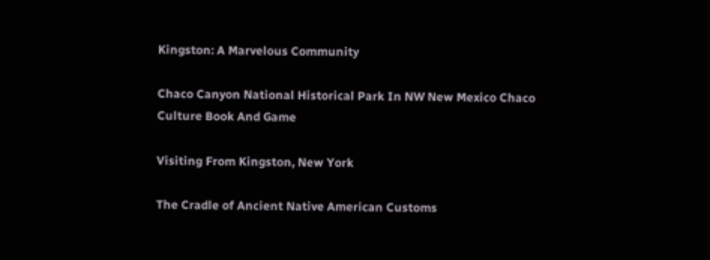Kingston: A Marvelous Community

Chaco Canyon National Historical Park In NW New Mexico Chaco Culture Book And Game

Visiting From Kingston, New York

The Cradle of Ancient Native American Customs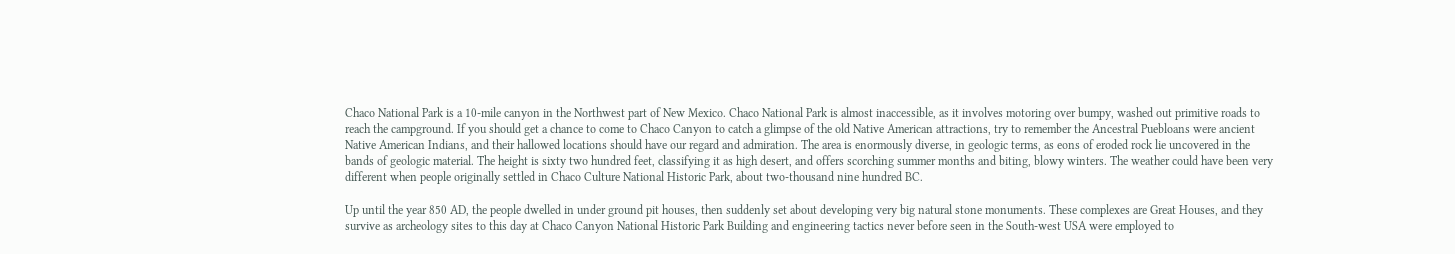Chaco National Park is a 10-mile canyon in the Northwest part of New Mexico. Chaco National Park is almost inaccessible, as it involves motoring over bumpy, washed out primitive roads to reach the campground. If you should get a chance to come to Chaco Canyon to catch a glimpse of the old Native American attractions, try to remember the Ancestral Puebloans were ancient Native American Indians, and their hallowed locations should have our regard and admiration. The area is enormously diverse, in geologic terms, as eons of eroded rock lie uncovered in the bands of geologic material. The height is sixty two hundred feet, classifying it as high desert, and offers scorching summer months and biting, blowy winters. The weather could have been very different when people originally settled in Chaco Culture National Historic Park, about two-thousand nine hundred BC.

Up until the year 850 AD, the people dwelled in under ground pit houses, then suddenly set about developing very big natural stone monuments. These complexes are Great Houses, and they survive as archeology sites to this day at Chaco Canyon National Historic Park Building and engineering tactics never before seen in the South-west USA were employed to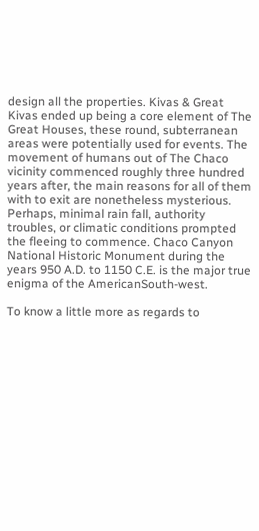design all the properties. Kivas & Great Kivas ended up being a core element of The Great Houses, these round, subterranean areas were potentially used for events. The movement of humans out of The Chaco vicinity commenced roughly three hundred years after, the main reasons for all of them with to exit are nonetheless mysterious. Perhaps, minimal rain fall, authority troubles, or climatic conditions prompted the fleeing to commence. Chaco Canyon National Historic Monument during the years 950 A.D. to 1150 C.E. is the major true enigma of the AmericanSouth-west.

To know a little more as regards to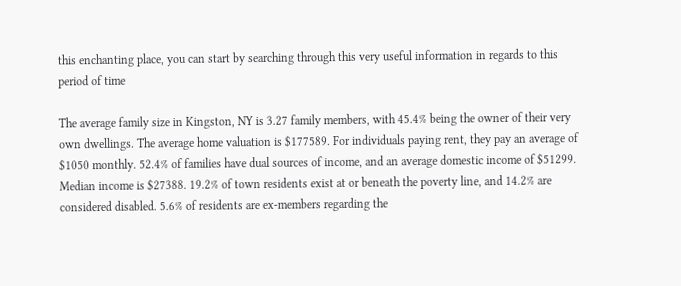this enchanting place, you can start by searching through this very useful information in regards to this period of time

The average family size in Kingston, NY is 3.27 family members, with 45.4% being the owner of their very own dwellings. The average home valuation is $177589. For individuals paying rent, they pay an average of $1050 monthly. 52.4% of families have dual sources of income, and an average domestic income of $51299. Median income is $27388. 19.2% of town residents exist at or beneath the poverty line, and 14.2% are considered disabled. 5.6% of residents are ex-members regarding the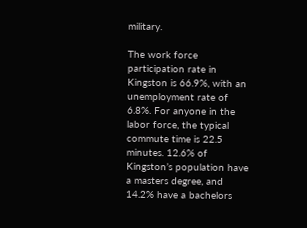military.

The work force participation rate in Kingston is 66.9%, with an unemployment rate of 6.8%. For anyone in the labor force, the typical commute time is 22.5 minutes. 12.6% of Kingston’s population have a masters degree, and 14.2% have a bachelors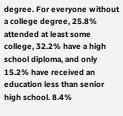degree. For everyone without a college degree, 25.8% attended at least some college, 32.2% have a high school diploma, and only 15.2% have received an education less than senior high school. 8.4%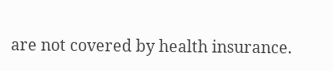are not covered by health insurance.